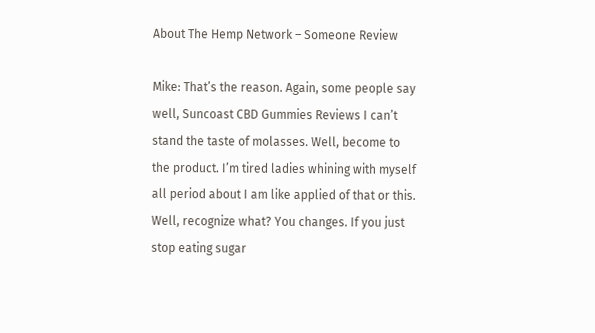About The Hemp Network – Someone Review

Mike: That’s the reason. Again, some people say well, Suncoast CBD Gummies Reviews I can’t stand the taste of molasses. Well, become to the product. I’m tired ladies whining with myself all period about I am like applied of that or this. Well, recognize what? You changes. If you just stop eating sugar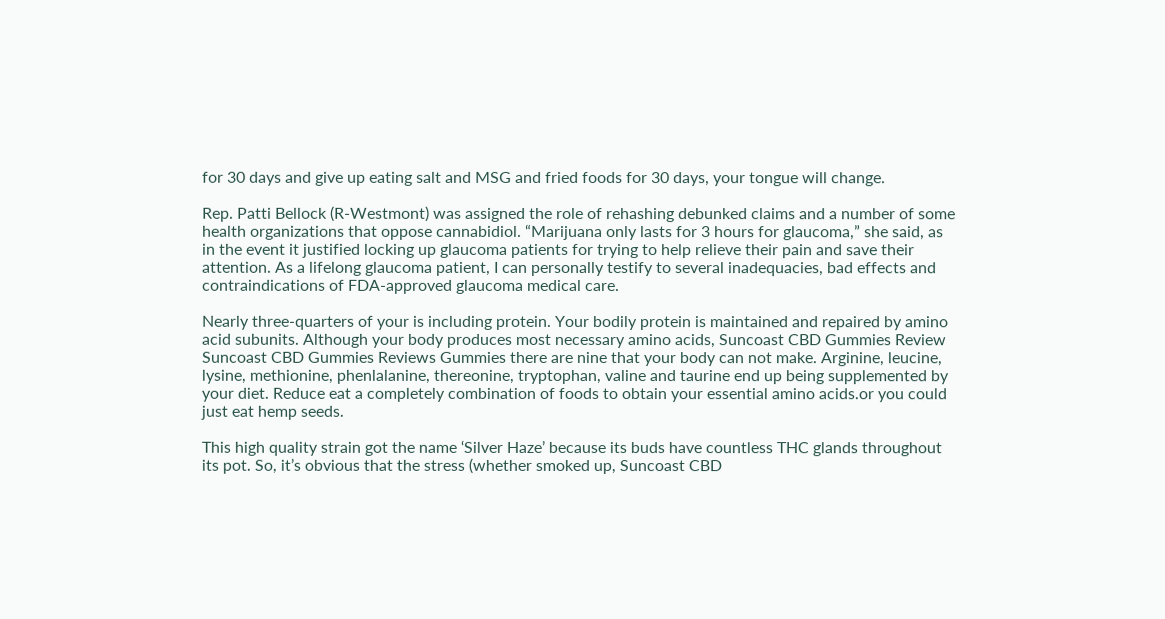for 30 days and give up eating salt and MSG and fried foods for 30 days, your tongue will change.

Rep. Patti Bellock (R-Westmont) was assigned the role of rehashing debunked claims and a number of some health organizations that oppose cannabidiol. “Marijuana only lasts for 3 hours for glaucoma,” she said, as in the event it justified locking up glaucoma patients for trying to help relieve their pain and save their attention. As a lifelong glaucoma patient, I can personally testify to several inadequacies, bad effects and contraindications of FDA-approved glaucoma medical care.

Nearly three-quarters of your is including protein. Your bodily protein is maintained and repaired by amino acid subunits. Although your body produces most necessary amino acids, Suncoast CBD Gummies Review Suncoast CBD Gummies Reviews Gummies there are nine that your body can not make. Arginine, leucine, lysine, methionine, phenlalanine, thereonine, tryptophan, valine and taurine end up being supplemented by your diet. Reduce eat a completely combination of foods to obtain your essential amino acids.or you could just eat hemp seeds.

This high quality strain got the name ‘Silver Haze’ because its buds have countless THC glands throughout its pot. So, it’s obvious that the stress (whether smoked up, Suncoast CBD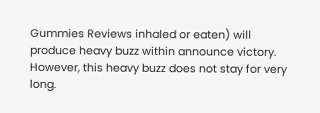Gummies Reviews inhaled or eaten) will produce heavy buzz within announce victory. However, this heavy buzz does not stay for very long.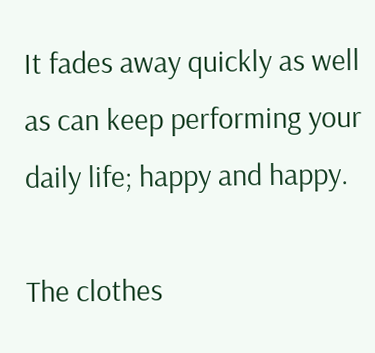It fades away quickly as well as can keep performing your daily life; happy and happy.

The clothes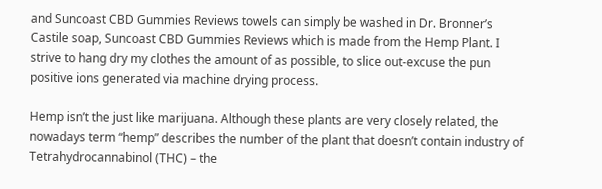and Suncoast CBD Gummies Reviews towels can simply be washed in Dr. Bronner’s Castile soap, Suncoast CBD Gummies Reviews which is made from the Hemp Plant. I strive to hang dry my clothes the amount of as possible, to slice out-excuse the pun positive ions generated via machine drying process.

Hemp isn’t the just like marijuana. Although these plants are very closely related, the nowadays term “hemp” describes the number of the plant that doesn’t contain industry of Tetrahydrocannabinol (THC) – the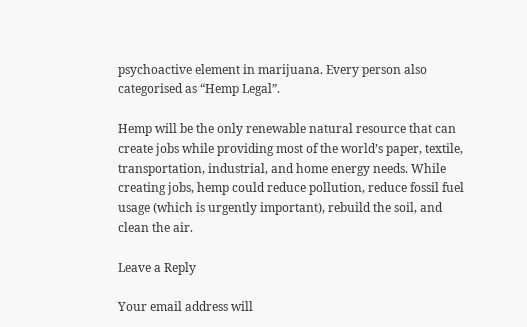psychoactive element in marijuana. Every person also categorised as “Hemp Legal”.

Hemp will be the only renewable natural resource that can create jobs while providing most of the world’s paper, textile, transportation, industrial, and home energy needs. While creating jobs, hemp could reduce pollution, reduce fossil fuel usage (which is urgently important), rebuild the soil, and clean the air.

Leave a Reply

Your email address will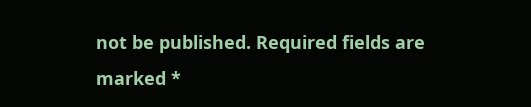not be published. Required fields are marked *